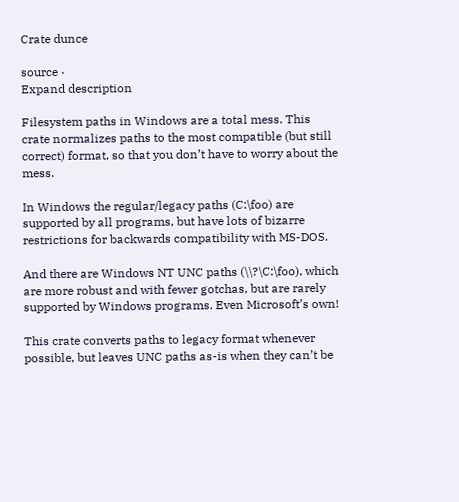Crate dunce

source ·
Expand description

Filesystem paths in Windows are a total mess. This crate normalizes paths to the most compatible (but still correct) format, so that you don’t have to worry about the mess.

In Windows the regular/legacy paths (C:\foo) are supported by all programs, but have lots of bizarre restrictions for backwards compatibility with MS-DOS.

And there are Windows NT UNC paths (\\?\C:\foo), which are more robust and with fewer gotchas, but are rarely supported by Windows programs. Even Microsoft’s own!

This crate converts paths to legacy format whenever possible, but leaves UNC paths as-is when they can’t be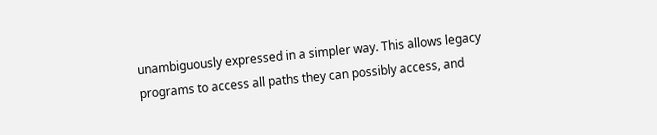unambiguously expressed in a simpler way. This allows legacy programs to access all paths they can possibly access, and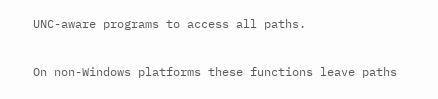UNC-aware programs to access all paths.

On non-Windows platforms these functions leave paths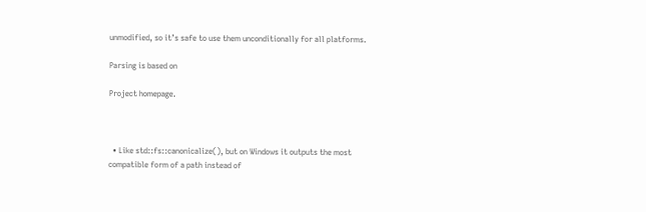unmodified, so it’s safe to use them unconditionally for all platforms.

Parsing is based on

Project homepage.



  • Like std::fs::canonicalize(), but on Windows it outputs the most compatible form of a path instead of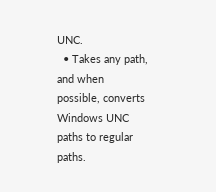UNC.
  • Takes any path, and when possible, converts Windows UNC paths to regular paths.